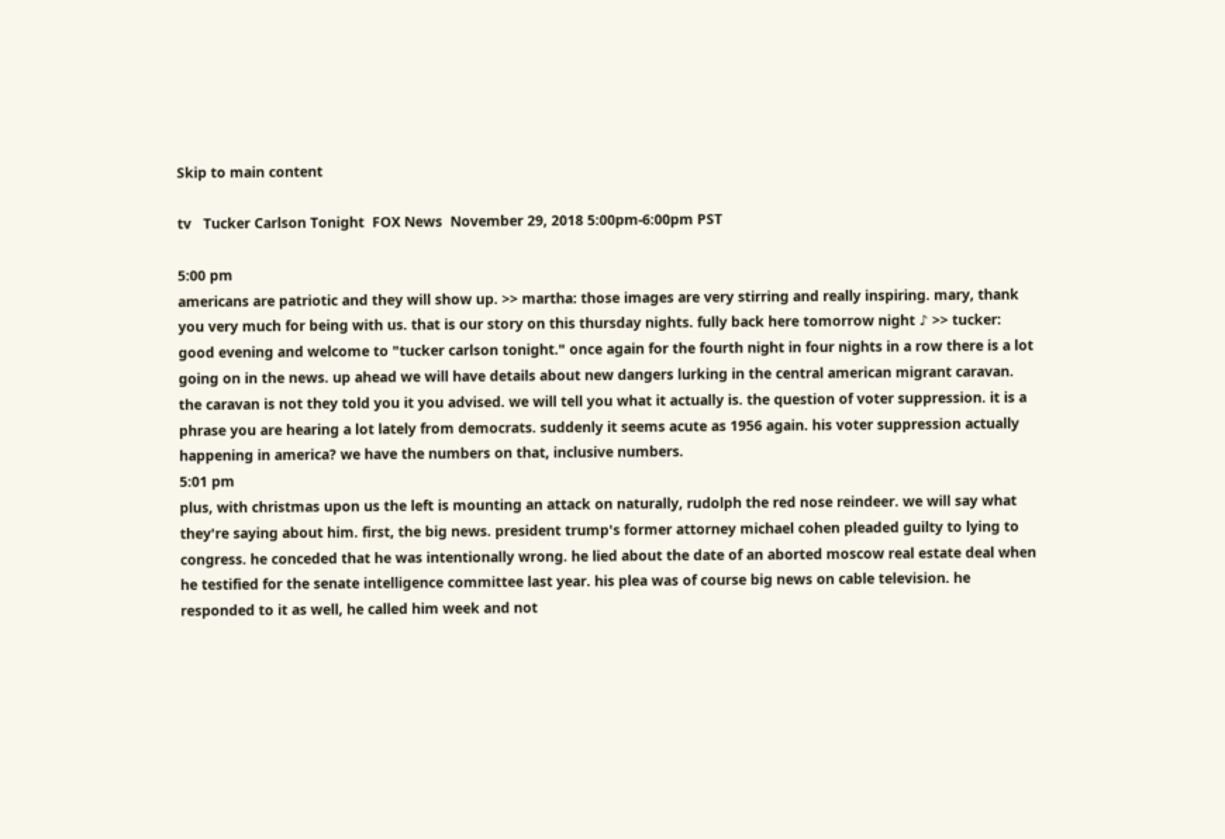Skip to main content

tv   Tucker Carlson Tonight  FOX News  November 29, 2018 5:00pm-6:00pm PST

5:00 pm
americans are patriotic and they will show up. >> martha: those images are very stirring and really inspiring. mary, thank you very much for being with us. that is our story on this thursday nights. fully back here tomorrow night ♪ >> tucker: good evening and welcome to "tucker carlson tonight." once again for the fourth night in four nights in a row there is a lot going on in the news. up ahead we will have details about new dangers lurking in the central american migrant caravan. the caravan is not they told you it you advised. we will tell you what it actually is. the question of voter suppression. it is a phrase you are hearing a lot lately from democrats. suddenly it seems acute as 1956 again. his voter suppression actually happening in america? we have the numbers on that, inclusive numbers.
5:01 pm
plus, with christmas upon us the left is mounting an attack on naturally, rudolph the red nose reindeer. we will say what they're saying about him. first, the big news. president trump's former attorney michael cohen pleaded guilty to lying to congress. he conceded that he was intentionally wrong. he lied about the date of an aborted moscow real estate deal when he testified for the senate intelligence committee last year. his plea was of course big news on cable television. he responded to it as well, he called him week and not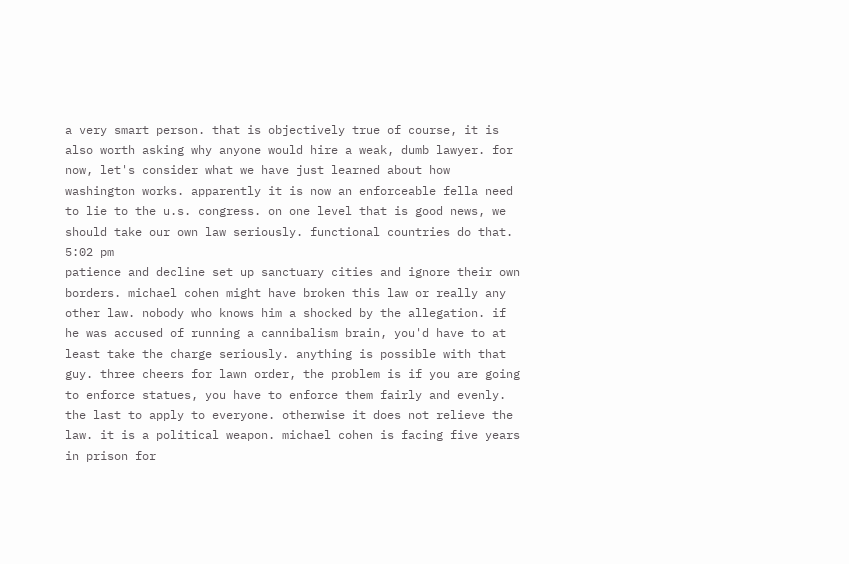a very smart person. that is objectively true of course, it is also worth asking why anyone would hire a weak, dumb lawyer. for now, let's consider what we have just learned about how washington works. apparently it is now an enforceable fella need to lie to the u.s. congress. on one level that is good news, we should take our own law seriously. functional countries do that.
5:02 pm
patience and decline set up sanctuary cities and ignore their own borders. michael cohen might have broken this law or really any other law. nobody who knows him a shocked by the allegation. if he was accused of running a cannibalism brain, you'd have to at least take the charge seriously. anything is possible with that guy. three cheers for lawn order, the problem is if you are going to enforce statues, you have to enforce them fairly and evenly. the last to apply to everyone. otherwise it does not relieve the law. it is a political weapon. michael cohen is facing five years in prison for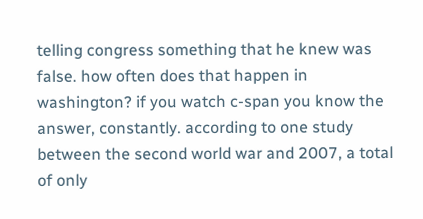telling congress something that he knew was false. how often does that happen in washington? if you watch c-span you know the answer, constantly. according to one study between the second world war and 2007, a total of only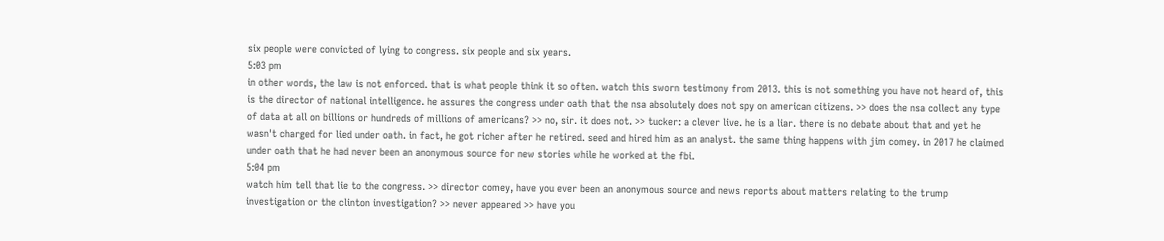six people were convicted of lying to congress. six people and six years.
5:03 pm
in other words, the law is not enforced. that is what people think it so often. watch this sworn testimony from 2013. this is not something you have not heard of, this is the director of national intelligence. he assures the congress under oath that the nsa absolutely does not spy on american citizens. >> does the nsa collect any type of data at all on billions or hundreds of millions of americans? >> no, sir. it does not. >> tucker: a clever live. he is a liar. there is no debate about that and yet he wasn't charged for lied under oath. in fact, he got richer after he retired. seed and hired him as an analyst. the same thing happens with jim comey. in 2017 he claimed under oath that he had never been an anonymous source for new stories while he worked at the fbi.
5:04 pm
watch him tell that lie to the congress. >> director comey, have you ever been an anonymous source and news reports about matters relating to the trump investigation or the clinton investigation? >> never appeared >> have you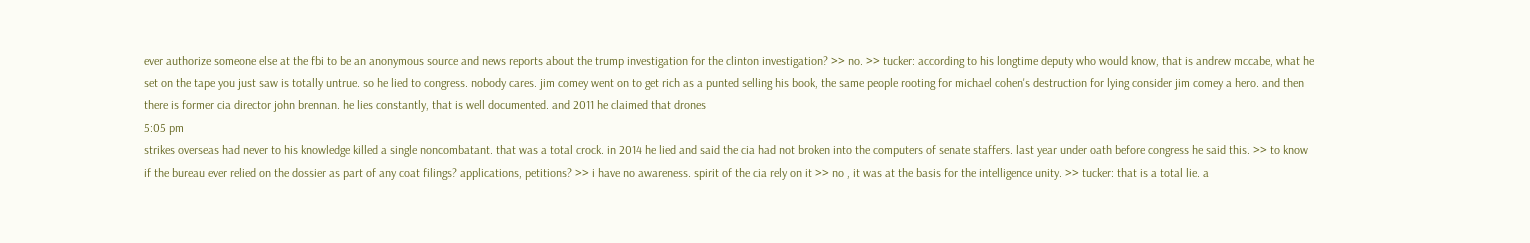ever authorize someone else at the fbi to be an anonymous source and news reports about the trump investigation for the clinton investigation? >> no. >> tucker: according to his longtime deputy who would know, that is andrew mccabe, what he set on the tape you just saw is totally untrue. so he lied to congress. nobody cares. jim comey went on to get rich as a punted selling his book, the same people rooting for michael cohen's destruction for lying consider jim comey a hero. and then there is former cia director john brennan. he lies constantly, that is well documented. and 2011 he claimed that drones
5:05 pm
strikes overseas had never to his knowledge killed a single noncombatant. that was a total crock. in 2014 he lied and said the cia had not broken into the computers of senate staffers. last year under oath before congress he said this. >> to know if the bureau ever relied on the dossier as part of any coat filings? applications, petitions? >> i have no awareness. spirit of the cia rely on it >> no , it was at the basis for the intelligence unity. >> tucker: that is a total lie. a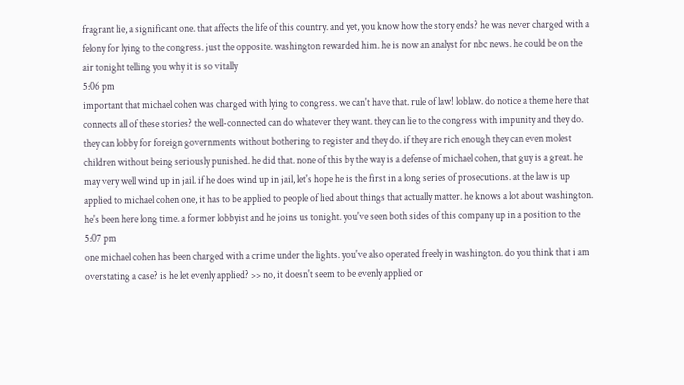fragrant lie, a significant one. that affects the life of this country. and yet, you know how the story ends? he was never charged with a felony for lying to the congress. just the opposite. washington rewarded him. he is now an analyst for nbc news. he could be on the air tonight telling you why it is so vitally
5:06 pm
important that michael cohen was charged with lying to congress. we can't have that. rule of law! loblaw. do notice a theme here that connects all of these stories? the well-connected can do whatever they want. they can lie to the congress with impunity and they do. they can lobby for foreign governments without bothering to register and they do. if they are rich enough they can even molest children without being seriously punished. he did that. none of this by the way is a defense of michael cohen, that guy is a great. he may very well wind up in jail. if he does wind up in jail, let's hope he is the first in a long series of prosecutions. at the law is up applied to michael cohen one, it has to be applied to people of lied about things that actually matter. he knows a lot about washington. he's been here long time. a former lobbyist and he joins us tonight. you've seen both sides of this company up in a position to the
5:07 pm
one michael cohen has been charged with a crime under the lights. you've also operated freely in washington. do you think that i am overstating a case? is he let evenly applied? >> no, it doesn't seem to be evenly applied or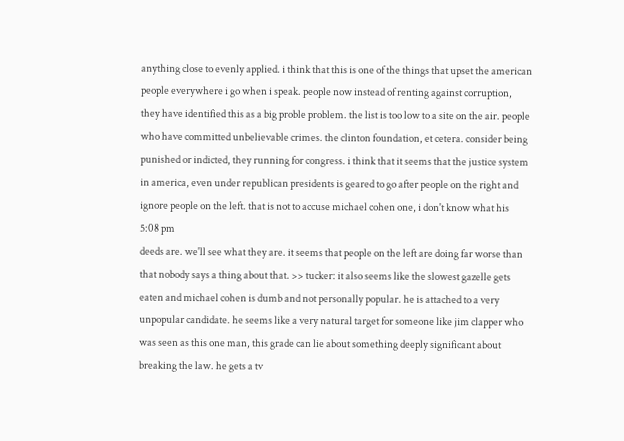anything close to evenly applied. i think that this is one of the things that upset the american people everywhere i go when i speak. people now instead of renting against corruption, they have identified this as a big proble problem. the list is too low to a site on the air. people who have committed unbelievable crimes. the clinton foundation, et cetera. consider being punished or indicted, they running for congress. i think that it seems that the justice system in america, even under republican presidents is geared to go after people on the right and ignore people on the left. that is not to accuse michael cohen one, i don't know what his
5:08 pm
deeds are. we'll see what they are. it seems that people on the left are doing far worse than that nobody says a thing about that. >> tucker: it also seems like the slowest gazelle gets eaten and michael cohen is dumb and not personally popular. he is attached to a very unpopular candidate. he seems like a very natural target for someone like jim clapper who was seen as this one man, this grade can lie about something deeply significant about breaking the law. he gets a tv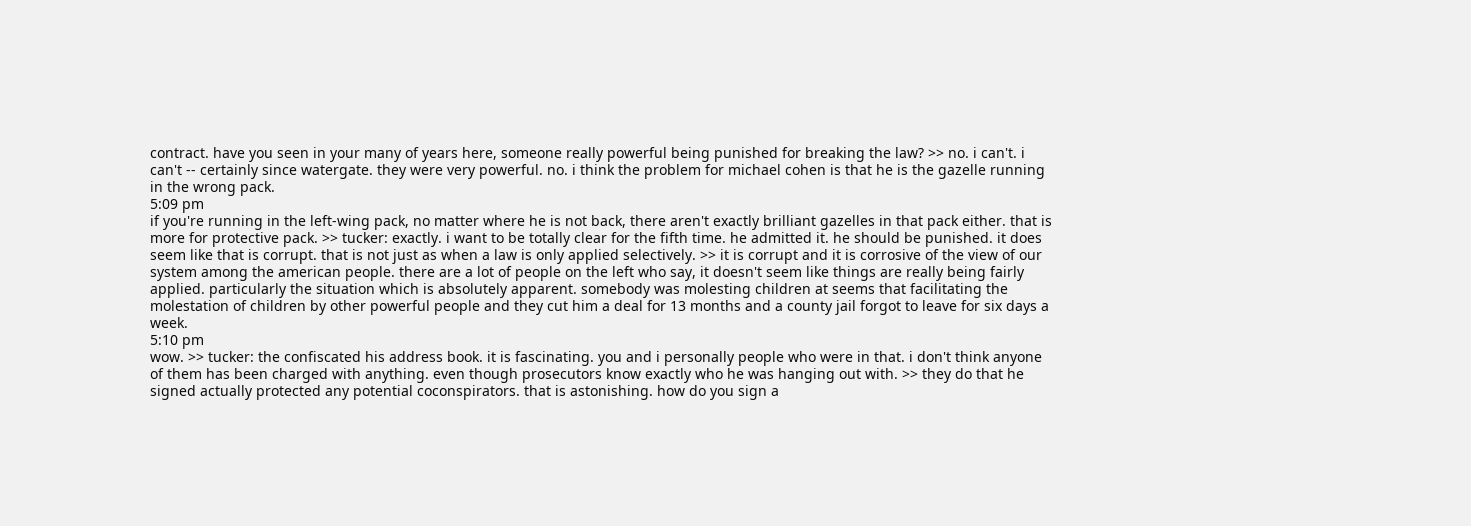contract. have you seen in your many of years here, someone really powerful being punished for breaking the law? >> no. i can't. i can't -- certainly since watergate. they were very powerful. no. i think the problem for michael cohen is that he is the gazelle running in the wrong pack.
5:09 pm
if you're running in the left-wing pack, no matter where he is not back, there aren't exactly brilliant gazelles in that pack either. that is more for protective pack. >> tucker: exactly. i want to be totally clear for the fifth time. he admitted it. he should be punished. it does seem like that is corrupt. that is not just as when a law is only applied selectively. >> it is corrupt and it is corrosive of the view of our system among the american people. there are a lot of people on the left who say, it doesn't seem like things are really being fairly applied. particularly the situation which is absolutely apparent. somebody was molesting children at seems that facilitating the molestation of children by other powerful people and they cut him a deal for 13 months and a county jail forgot to leave for six days a week.
5:10 pm
wow. >> tucker: the confiscated his address book. it is fascinating. you and i personally people who were in that. i don't think anyone of them has been charged with anything. even though prosecutors know exactly who he was hanging out with. >> they do that he signed actually protected any potential coconspirators. that is astonishing. how do you sign a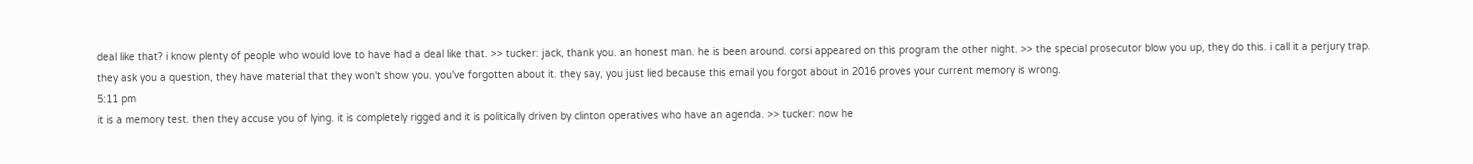deal like that? i know plenty of people who would love to have had a deal like that. >> tucker: jack, thank you. an honest man. he is been around. corsi appeared on this program the other night. >> the special prosecutor blow you up, they do this. i call it a perjury trap. they ask you a question, they have material that they won't show you. you've forgotten about it. they say, you just lied because this email you forgot about in 2016 proves your current memory is wrong.
5:11 pm
it is a memory test. then they accuse you of lying. it is completely rigged and it is politically driven by clinton operatives who have an agenda. >> tucker: now he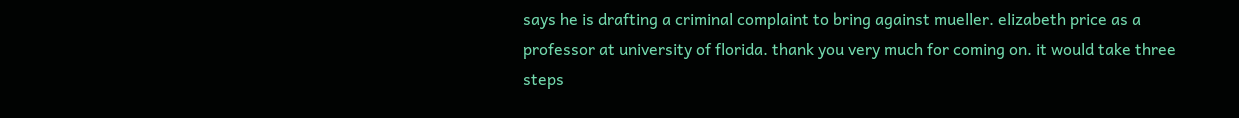says he is drafting a criminal complaint to bring against mueller. elizabeth price as a professor at university of florida. thank you very much for coming on. it would take three steps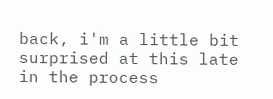back, i'm a little bit surprised at this late in the process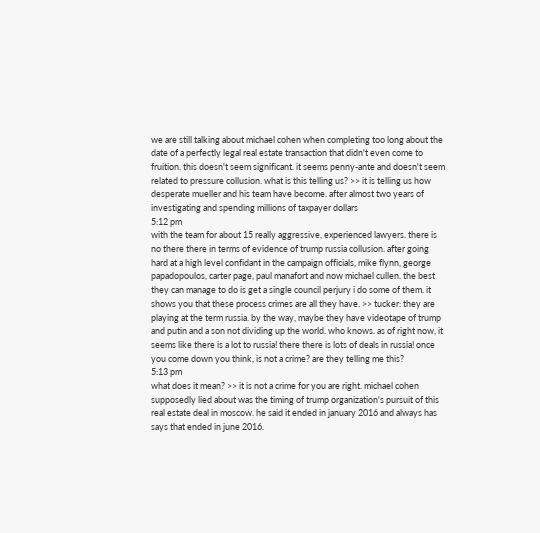we are still talking about michael cohen when completing too long about the date of a perfectly legal real estate transaction that didn't even come to fruition. this doesn't seem significant. it seems penny-ante and doesn't seem related to pressure collusion. what is this telling us? >> it is telling us how desperate mueller and his team have become. after almost two years of investigating and spending millions of taxpayer dollars
5:12 pm
with the team for about 15 really aggressive, experienced lawyers. there is no there there in terms of evidence of trump russia collusion. after going hard at a high level confidant in the campaign officials, mike flynn, george papadopoulos, carter page, paul manafort and now michael cullen. the best they can manage to do is get a single council perjury i do some of them. it shows you that these process crimes are all they have. >> tucker: they are playing at the term russia. by the way, maybe they have videotape of trump and putin and a son not dividing up the world. who knows. as of right now, it seems like there is a lot to russia! there there is lots of deals in russia! once you come down you think, is not a crime? are they telling me this?
5:13 pm
what does it mean? >> it is not a crime for you are right. michael cohen supposedly lied about was the timing of trump organization's pursuit of this real estate deal in moscow. he said it ended in january 2016 and always has says that ended in june 2016.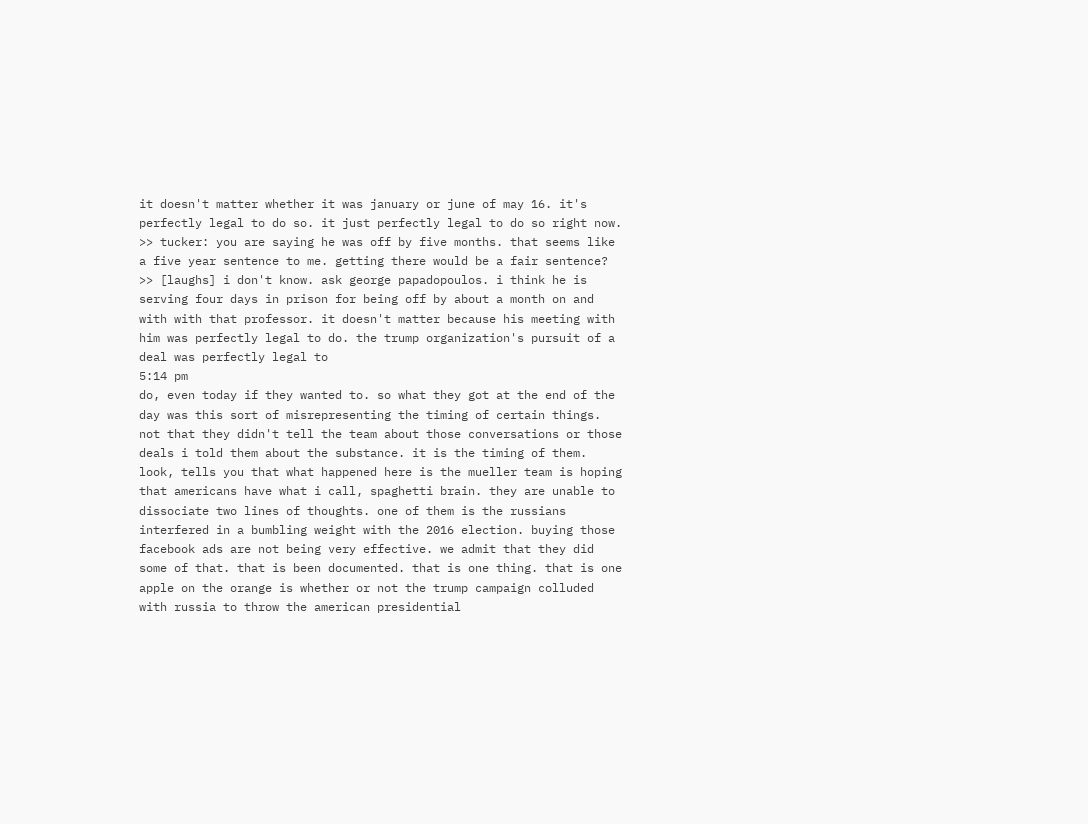it doesn't matter whether it was january or june of may 16. it's perfectly legal to do so. it just perfectly legal to do so right now. >> tucker: you are saying he was off by five months. that seems like a five year sentence to me. getting there would be a fair sentence? >> [laughs] i don't know. ask george papadopoulos. i think he is serving four days in prison for being off by about a month on and with with that professor. it doesn't matter because his meeting with him was perfectly legal to do. the trump organization's pursuit of a deal was perfectly legal to
5:14 pm
do, even today if they wanted to. so what they got at the end of the day was this sort of misrepresenting the timing of certain things. not that they didn't tell the team about those conversations or those deals i told them about the substance. it is the timing of them. look, tells you that what happened here is the mueller team is hoping that americans have what i call, spaghetti brain. they are unable to dissociate two lines of thoughts. one of them is the russians interfered in a bumbling weight with the 2016 election. buying those facebook ads are not being very effective. we admit that they did some of that. that is been documented. that is one thing. that is one apple on the orange is whether or not the trump campaign colluded with russia to throw the american presidential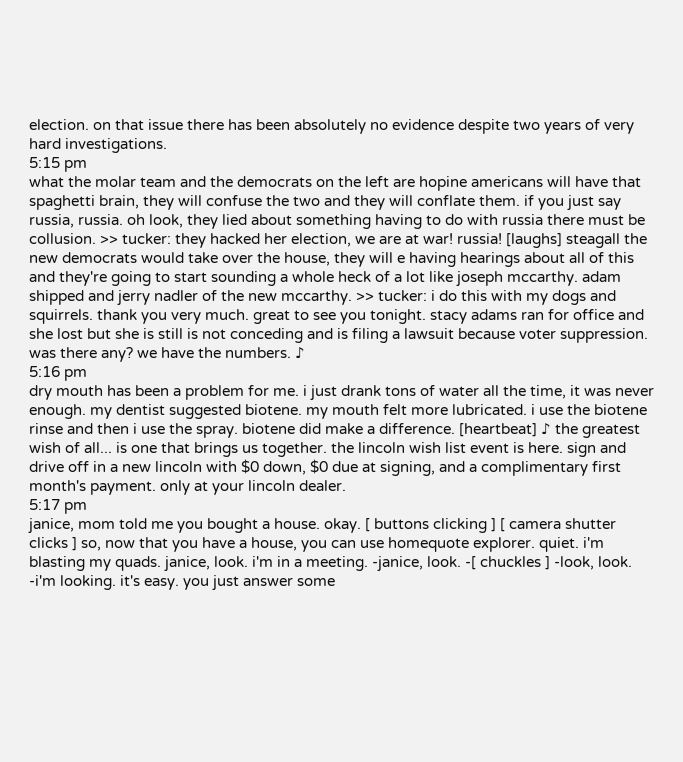election. on that issue there has been absolutely no evidence despite two years of very hard investigations.
5:15 pm
what the molar team and the democrats on the left are hopine americans will have that spaghetti brain, they will confuse the two and they will conflate them. if you just say russia, russia. oh look, they lied about something having to do with russia there must be collusion. >> tucker: they hacked her election, we are at war! russia! [laughs] steagall the new democrats would take over the house, they will e having hearings about all of this and they're going to start sounding a whole heck of a lot like joseph mccarthy. adam shipped and jerry nadler of the new mccarthy. >> tucker: i do this with my dogs and squirrels. thank you very much. great to see you tonight. stacy adams ran for office and she lost but she is still is not conceding and is filing a lawsuit because voter suppression. was there any? we have the numbers. ♪
5:16 pm
dry mouth has been a problem for me. i just drank tons of water all the time, it was never enough. my dentist suggested biotene. my mouth felt more lubricated. i use the biotene rinse and then i use the spray. biotene did make a difference. [heartbeat] ♪ the greatest wish of all... is one that brings us together. the lincoln wish list event is here. sign and drive off in a new lincoln with $0 down, $0 due at signing, and a complimentary first month's payment. only at your lincoln dealer.
5:17 pm
janice, mom told me you bought a house. okay. [ buttons clicking ] [ camera shutter clicks ] so, now that you have a house, you can use homequote explorer. quiet. i'm blasting my quads. janice, look. i'm in a meeting. -janice, look. -[ chuckles ] -look, look. -i'm looking. it's easy. you just answer some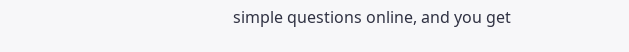simple questions online, and you get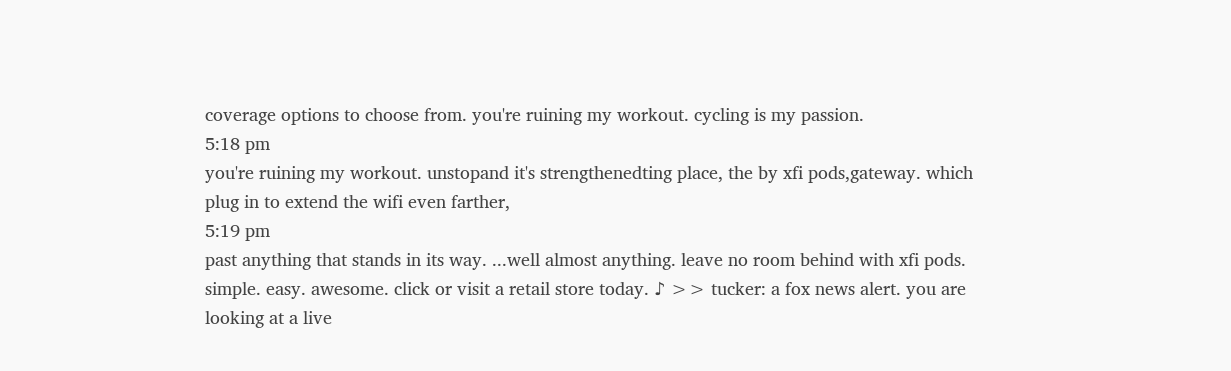coverage options to choose from. you're ruining my workout. cycling is my passion.
5:18 pm
you're ruining my workout. unstopand it's strengthenedting place, the by xfi pods,gateway. which plug in to extend the wifi even farther,
5:19 pm
past anything that stands in its way. ...well almost anything. leave no room behind with xfi pods. simple. easy. awesome. click or visit a retail store today. ♪ >> tucker: a fox news alert. you are looking at a live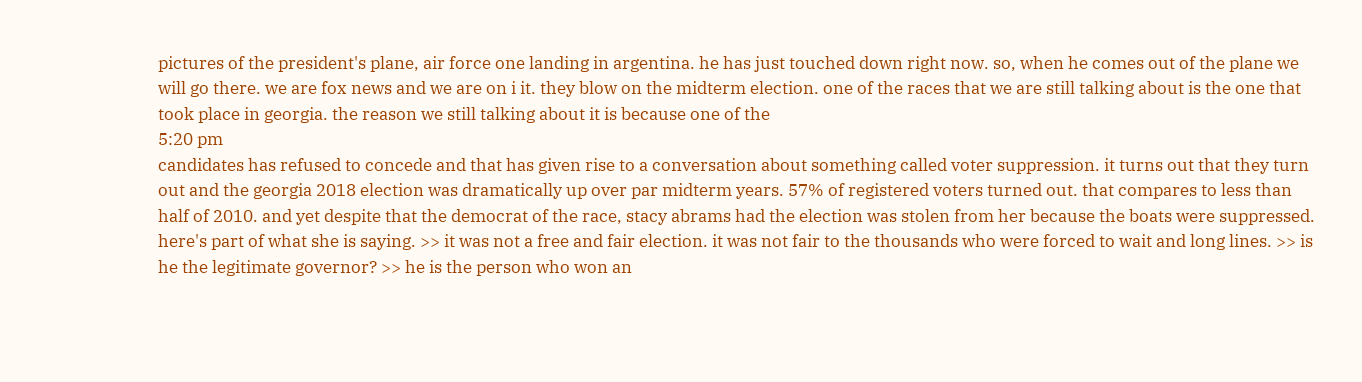pictures of the president's plane, air force one landing in argentina. he has just touched down right now. so, when he comes out of the plane we will go there. we are fox news and we are on i it. they blow on the midterm election. one of the races that we are still talking about is the one that took place in georgia. the reason we still talking about it is because one of the
5:20 pm
candidates has refused to concede and that has given rise to a conversation about something called voter suppression. it turns out that they turn out and the georgia 2018 election was dramatically up over par midterm years. 57% of registered voters turned out. that compares to less than half of 2010. and yet despite that the democrat of the race, stacy abrams had the election was stolen from her because the boats were suppressed. here's part of what she is saying. >> it was not a free and fair election. it was not fair to the thousands who were forced to wait and long lines. >> is he the legitimate governor? >> he is the person who won an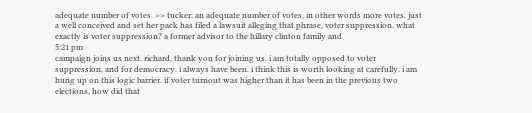adequate number of votes. >> tucker: an adequate number of votes, in other words more votes. just a well conceived and set her pack has filed a lawsuit alleging that phrase, voter suppression. what exactly is voter suppression? a former advisor to the hillary clinton family and
5:21 pm
campaign joins us next. richard, thank you for joining us. i am totally opposed to voter suppression, and for democracy. i always have been. i think this is worth looking at carefully. i am hung up on this logic barrier. if voter turnout was higher than it has been in the previous two elections, how did that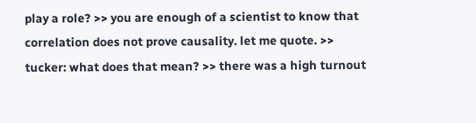play a role? >> you are enough of a scientist to know that correlation does not prove causality. let me quote. >> tucker: what does that mean? >> there was a high turnout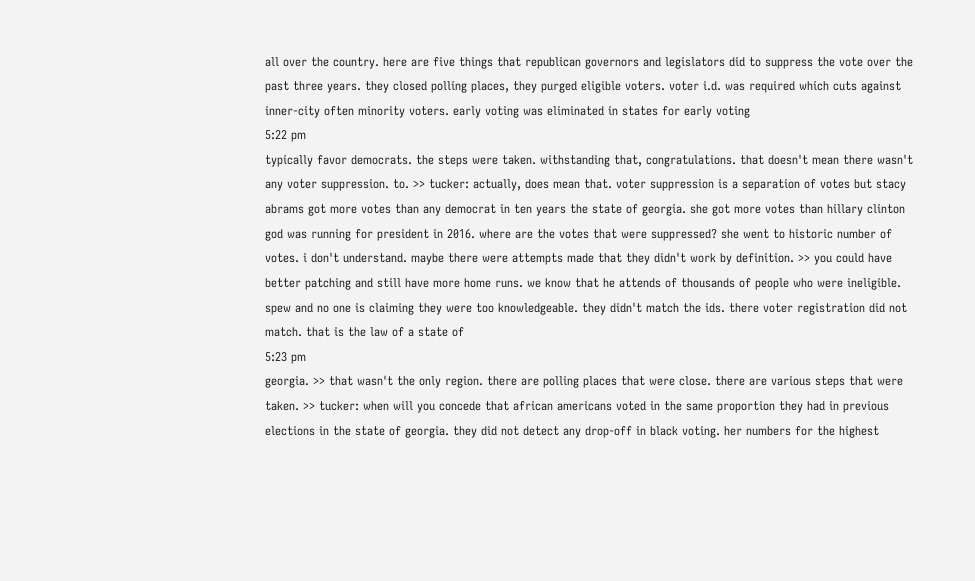all over the country. here are five things that republican governors and legislators did to suppress the vote over the past three years. they closed polling places, they purged eligible voters. voter i.d. was required which cuts against inner-city often minority voters. early voting was eliminated in states for early voting
5:22 pm
typically favor democrats. the steps were taken. withstanding that, congratulations. that doesn't mean there wasn't any voter suppression. to. >> tucker: actually, does mean that. voter suppression is a separation of votes but stacy abrams got more votes than any democrat in ten years the state of georgia. she got more votes than hillary clinton god was running for president in 2016. where are the votes that were suppressed? she went to historic number of votes. i don't understand. maybe there were attempts made that they didn't work by definition. >> you could have better patching and still have more home runs. we know that he attends of thousands of people who were ineligible. spew and no one is claiming they were too knowledgeable. they didn't match the ids. there voter registration did not match. that is the law of a state of
5:23 pm
georgia. >> that wasn't the only region. there are polling places that were close. there are various steps that were taken. >> tucker: when will you concede that african americans voted in the same proportion they had in previous elections in the state of georgia. they did not detect any drop-off in black voting. her numbers for the highest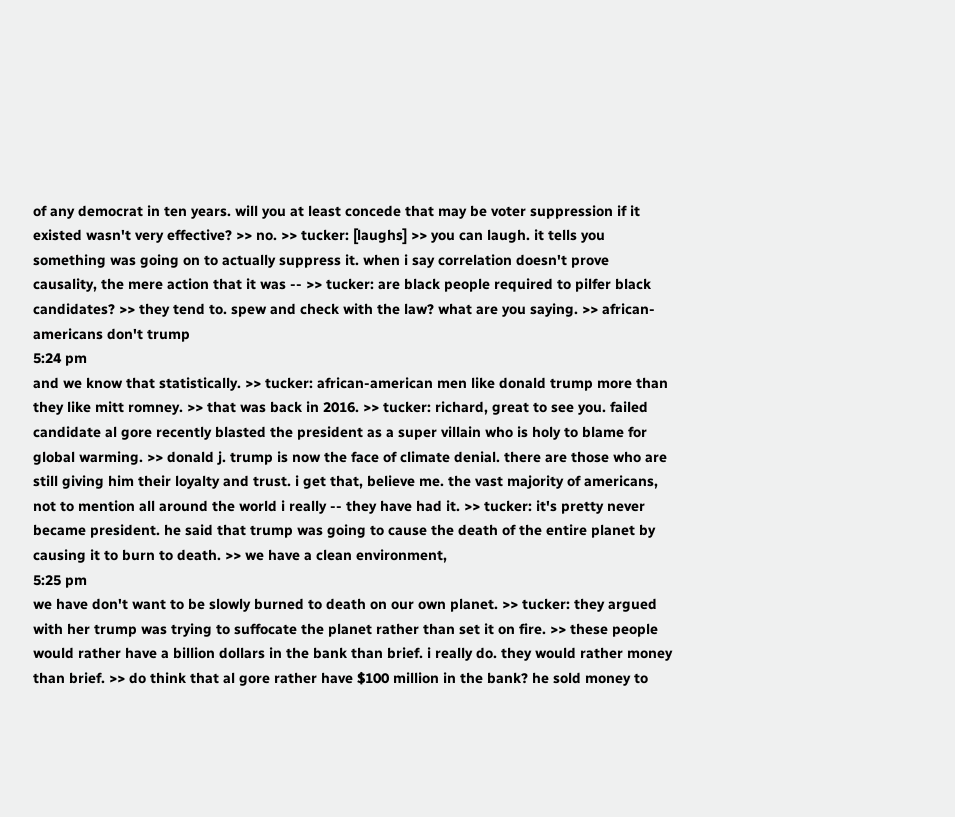of any democrat in ten years. will you at least concede that may be voter suppression if it existed wasn't very effective? >> no. >> tucker: [laughs] >> you can laugh. it tells you something was going on to actually suppress it. when i say correlation doesn't prove causality, the mere action that it was -- >> tucker: are black people required to pilfer black candidates? >> they tend to. spew and check with the law? what are you saying. >> african-americans don't trump
5:24 pm
and we know that statistically. >> tucker: african-american men like donald trump more than they like mitt romney. >> that was back in 2016. >> tucker: richard, great to see you. failed candidate al gore recently blasted the president as a super villain who is holy to blame for global warming. >> donald j. trump is now the face of climate denial. there are those who are still giving him their loyalty and trust. i get that, believe me. the vast majority of americans, not to mention all around the world i really -- they have had it. >> tucker: it's pretty never became president. he said that trump was going to cause the death of the entire planet by causing it to burn to death. >> we have a clean environment,
5:25 pm
we have don't want to be slowly burned to death on our own planet. >> tucker: they argued with her trump was trying to suffocate the planet rather than set it on fire. >> these people would rather have a billion dollars in the bank than brief. i really do. they would rather money than brief. >> do think that al gore rather have $100 million in the bank? he sold money to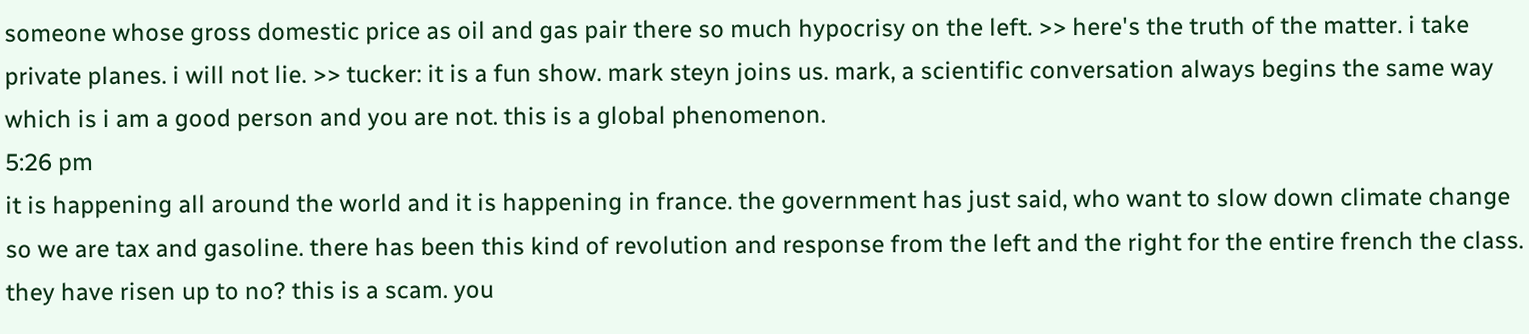someone whose gross domestic price as oil and gas pair there so much hypocrisy on the left. >> here's the truth of the matter. i take private planes. i will not lie. >> tucker: it is a fun show. mark steyn joins us. mark, a scientific conversation always begins the same way which is i am a good person and you are not. this is a global phenomenon.
5:26 pm
it is happening all around the world and it is happening in france. the government has just said, who want to slow down climate change so we are tax and gasoline. there has been this kind of revolution and response from the left and the right for the entire french the class. they have risen up to no? this is a scam. you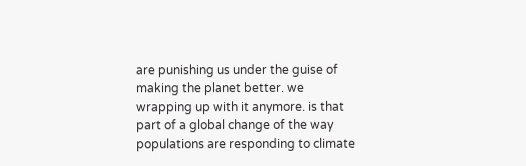are punishing us under the guise of making the planet better. we wrapping up with it anymore. is that part of a global change of the way populations are responding to climate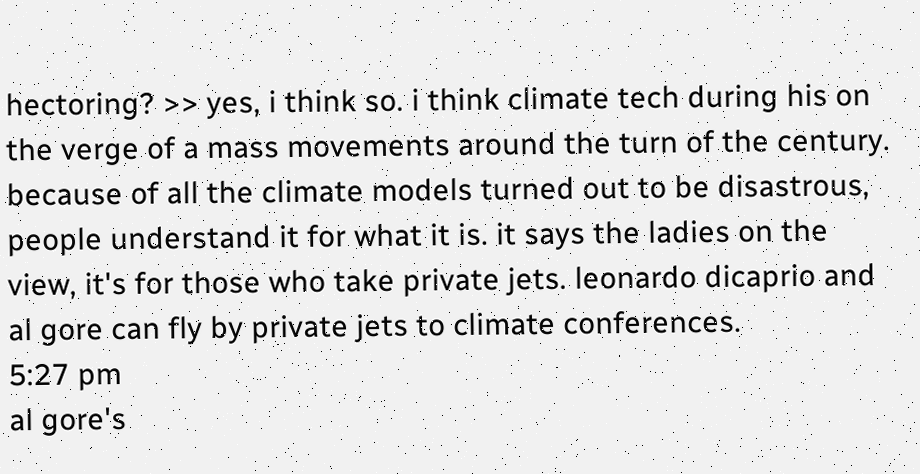hectoring? >> yes, i think so. i think climate tech during his on the verge of a mass movements around the turn of the century. because of all the climate models turned out to be disastrous, people understand it for what it is. it says the ladies on the view, it's for those who take private jets. leonardo dicaprio and al gore can fly by private jets to climate conferences.
5:27 pm
al gore's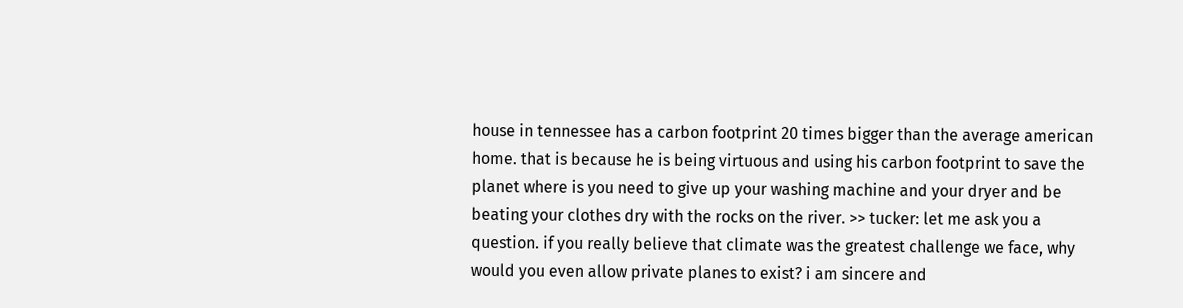house in tennessee has a carbon footprint 20 times bigger than the average american home. that is because he is being virtuous and using his carbon footprint to save the planet where is you need to give up your washing machine and your dryer and be beating your clothes dry with the rocks on the river. >> tucker: let me ask you a question. if you really believe that climate was the greatest challenge we face, why would you even allow private planes to exist? i am sincere and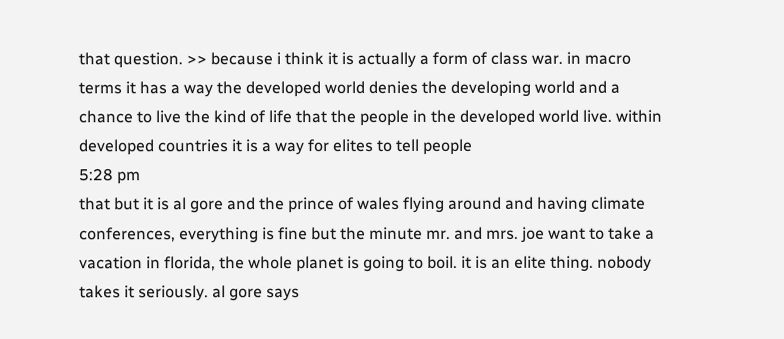that question. >> because i think it is actually a form of class war. in macro terms it has a way the developed world denies the developing world and a chance to live the kind of life that the people in the developed world live. within developed countries it is a way for elites to tell people
5:28 pm
that but it is al gore and the prince of wales flying around and having climate conferences, everything is fine but the minute mr. and mrs. joe want to take a vacation in florida, the whole planet is going to boil. it is an elite thing. nobody takes it seriously. al gore says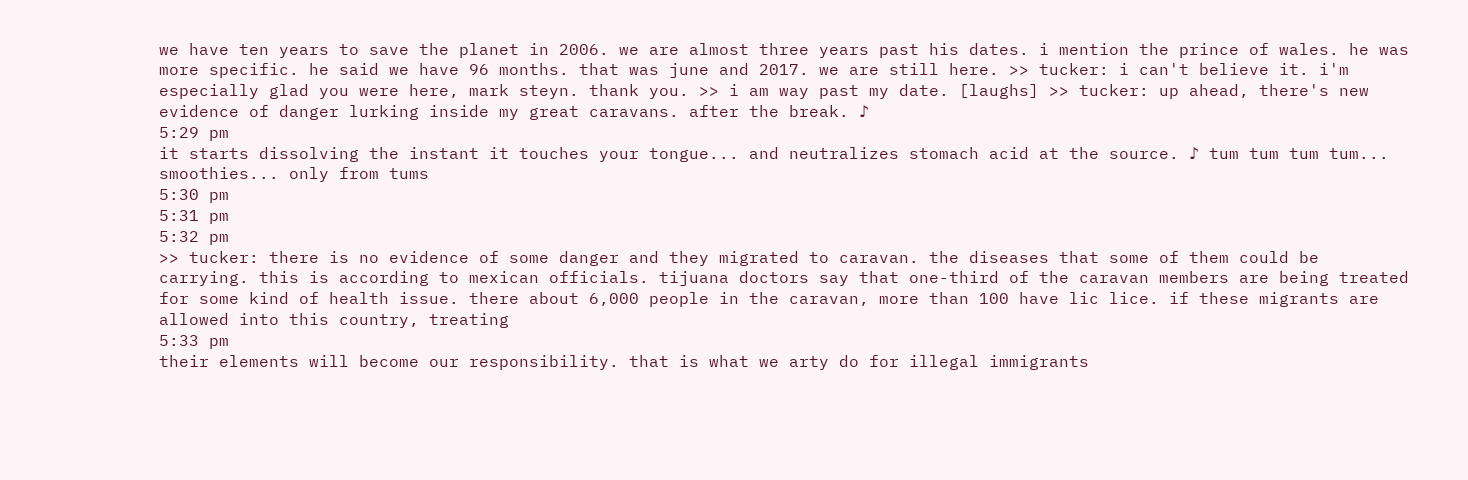we have ten years to save the planet in 2006. we are almost three years past his dates. i mention the prince of wales. he was more specific. he said we have 96 months. that was june and 2017. we are still here. >> tucker: i can't believe it. i'm especially glad you were here, mark steyn. thank you. >> i am way past my date. [laughs] >> tucker: up ahead, there's new evidence of danger lurking inside my great caravans. after the break. ♪
5:29 pm
it starts dissolving the instant it touches your tongue... and neutralizes stomach acid at the source. ♪ tum tum tum tum... smoothies... only from tums
5:30 pm
5:31 pm
5:32 pm
>> tucker: there is no evidence of some danger and they migrated to caravan. the diseases that some of them could be carrying. this is according to mexican officials. tijuana doctors say that one-third of the caravan members are being treated for some kind of health issue. there about 6,000 people in the caravan, more than 100 have lic lice. if these migrants are allowed into this country, treating
5:33 pm
their elements will become our responsibility. that is what we arty do for illegal immigrants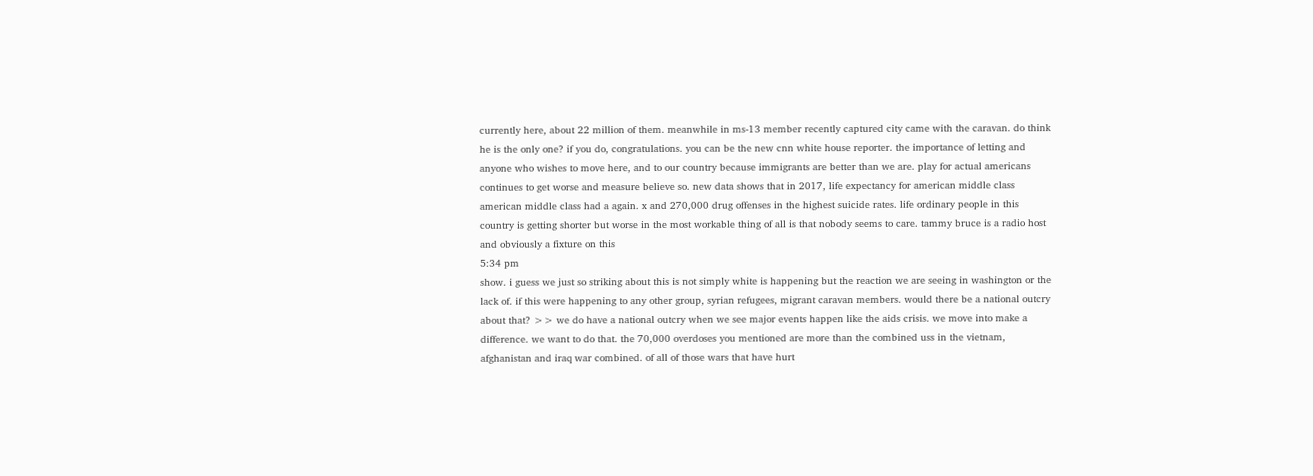currently here, about 22 million of them. meanwhile in ms-13 member recently captured city came with the caravan. do think he is the only one? if you do, congratulations. you can be the new cnn white house reporter. the importance of letting and anyone who wishes to move here, and to our country because immigrants are better than we are. play for actual americans continues to get worse and measure believe so. new data shows that in 2017, life expectancy for american middle class american middle class had a again. x and 270,000 drug offenses in the highest suicide rates. life ordinary people in this country is getting shorter but worse in the most workable thing of all is that nobody seems to care. tammy bruce is a radio host and obviously a fixture on this
5:34 pm
show. i guess we just so striking about this is not simply white is happening but the reaction we are seeing in washington or the lack of. if this were happening to any other group, syrian refugees, migrant caravan members. would there be a national outcry about that? >> we do have a national outcry when we see major events happen like the aids crisis. we move into make a difference. we want to do that. the 70,000 overdoses you mentioned are more than the combined uss in the vietnam, afghanistan and iraq war combined. of all of those wars that have hurt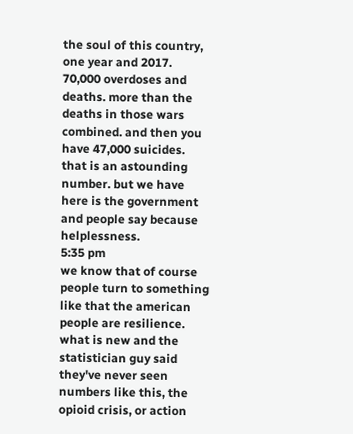the soul of this country, one year and 2017. 70,000 overdoses and deaths. more than the deaths in those wars combined. and then you have 47,000 suicides. that is an astounding number. but we have here is the government and people say because helplessness.
5:35 pm
we know that of course people turn to something like that the american people are resilience. what is new and the statistician guy said they've never seen numbers like this, the opioid crisis, or action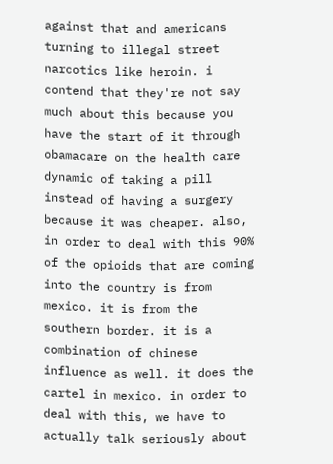against that and americans turning to illegal street narcotics like heroin. i contend that they're not say much about this because you have the start of it through obamacare on the health care dynamic of taking a pill instead of having a surgery because it was cheaper. also, in order to deal with this 90% of the opioids that are coming into the country is from mexico. it is from the southern border. it is a combination of chinese influence as well. it does the cartel in mexico. in order to deal with this, we have to actually talk seriously about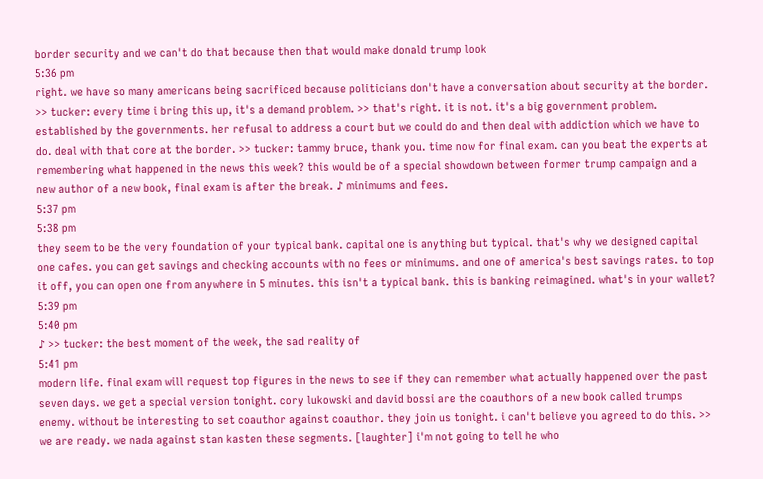border security and we can't do that because then that would make donald trump look
5:36 pm
right. we have so many americans being sacrificed because politicians don't have a conversation about security at the border. >> tucker: every time i bring this up, it's a demand problem. >> that's right. it is not. it's a big government problem. established by the governments. her refusal to address a court but we could do and then deal with addiction which we have to do. deal with that core at the border. >> tucker: tammy bruce, thank you. time now for final exam. can you beat the experts at remembering what happened in the news this week? this would be of a special showdown between former trump campaign and a new author of a new book, final exam is after the break. ♪ minimums and fees.
5:37 pm
5:38 pm
they seem to be the very foundation of your typical bank. capital one is anything but typical. that's why we designed capital one cafes. you can get savings and checking accounts with no fees or minimums. and one of america's best savings rates. to top it off, you can open one from anywhere in 5 minutes. this isn't a typical bank. this is banking reimagined. what's in your wallet?
5:39 pm
5:40 pm
♪ >> tucker: the best moment of the week, the sad reality of
5:41 pm
modern life. final exam will request top figures in the news to see if they can remember what actually happened over the past seven days. we get a special version tonight. cory lukowski and david bossi are the coauthors of a new book called trumps enemy. without be interesting to set coauthor against coauthor. they join us tonight. i can't believe you agreed to do this. >> we are ready. we nada against stan kasten these segments. [laughter] i'm not going to tell he who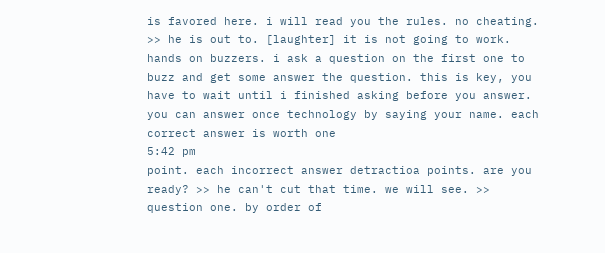is favored here. i will read you the rules. no cheating. >> he is out to. [laughter] it is not going to work. hands on buzzers. i ask a question on the first one to buzz and get some answer the question. this is key, you have to wait until i finished asking before you answer. you can answer once technology by saying your name. each correct answer is worth one
5:42 pm
point. each incorrect answer detractioa points. are you ready? >> he can't cut that time. we will see. >> question one. by order of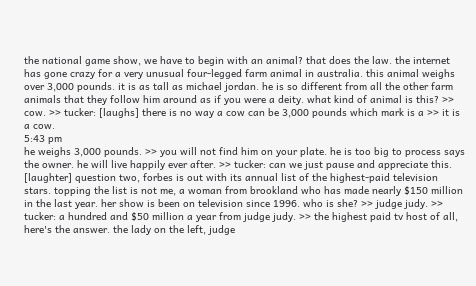the national game show, we have to begin with an animal? that does the law. the internet has gone crazy for a very unusual four-legged farm animal in australia. this animal weighs over 3,000 pounds. it is as tall as michael jordan. he is so different from all the other farm animals that they follow him around as if you were a deity. what kind of animal is this? >> cow. >> tucker: [laughs] there is no way a cow can be 3,000 pounds which mark is a >> it is a cow.
5:43 pm
he weighs 3,000 pounds. >> you will not find him on your plate. he is too big to process says the owner. he will live happily ever after. >> tucker: can we just pause and appreciate this. [laughter] question two, forbes is out with its annual list of the highest-paid television stars. topping the list is not me, a woman from brookland who has made nearly $150 million in the last year. her show is been on television since 1996. who is she? >> judge judy. >> tucker: a hundred and $50 million a year from judge judy. >> the highest paid tv host of all, here's the answer. the lady on the left, judge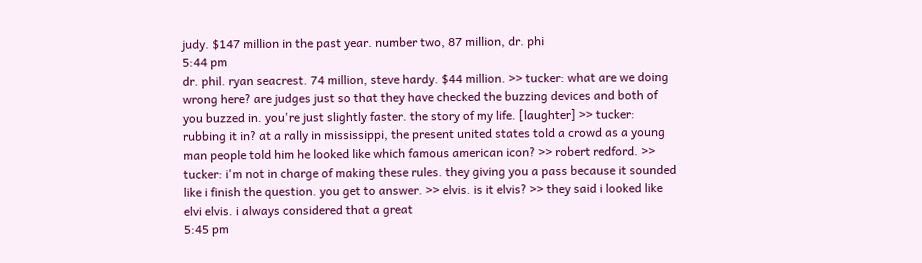judy. $147 million in the past year. number two, 87 million, dr. phi
5:44 pm
dr. phil. ryan seacrest. 74 million, steve hardy. $44 million. >> tucker: what are we doing wrong here? are judges just so that they have checked the buzzing devices and both of you buzzed in. you're just slightly faster. the story of my life. [laughter] >> tucker: rubbing it in? at a rally in mississippi, the present united states told a crowd as a young man people told him he looked like which famous american icon? >> robert redford. >> tucker: i'm not in charge of making these rules. they giving you a pass because it sounded like i finish the question. you get to answer. >> elvis. is it elvis? >> they said i looked like elvi elvis. i always considered that a great
5:45 pm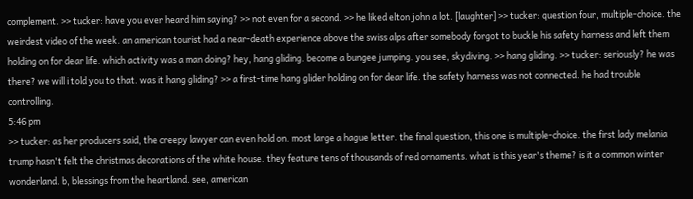complement. >> tucker: have you ever heard him saying? >> not even for a second. >> he liked elton john a lot. [laughter] >> tucker: question four, multiple-choice. the weirdest video of the week. an american tourist had a near-death experience above the swiss alps after somebody forgot to buckle his safety harness and left them holding on for dear life. which activity was a man doing? hey, hang gliding. become a bungee jumping. you see, skydiving. >> hang gliding. >> tucker: seriously? he was there? we will i told you to that. was it hang gliding? >> a first-time hang glider holding on for dear life. the safety harness was not connected. he had trouble controlling.
5:46 pm
>> tucker: as her producers said, the creepy lawyer can even hold on. most large a hague letter. the final question, this one is multiple-choice. the first lady melania trump hasn't felt the christmas decorations of the white house. they feature tens of thousands of red ornaments. what is this year's theme? is it a common winter wonderland. b, blessings from the heartland. see, american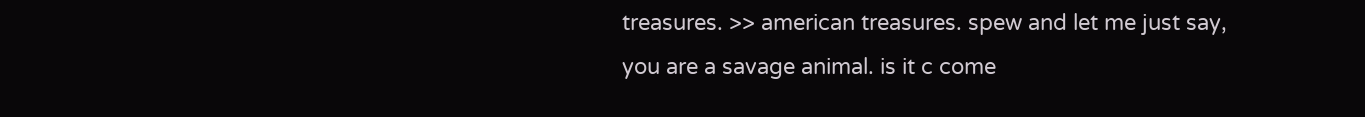treasures. >> american treasures. spew and let me just say, you are a savage animal. is it c come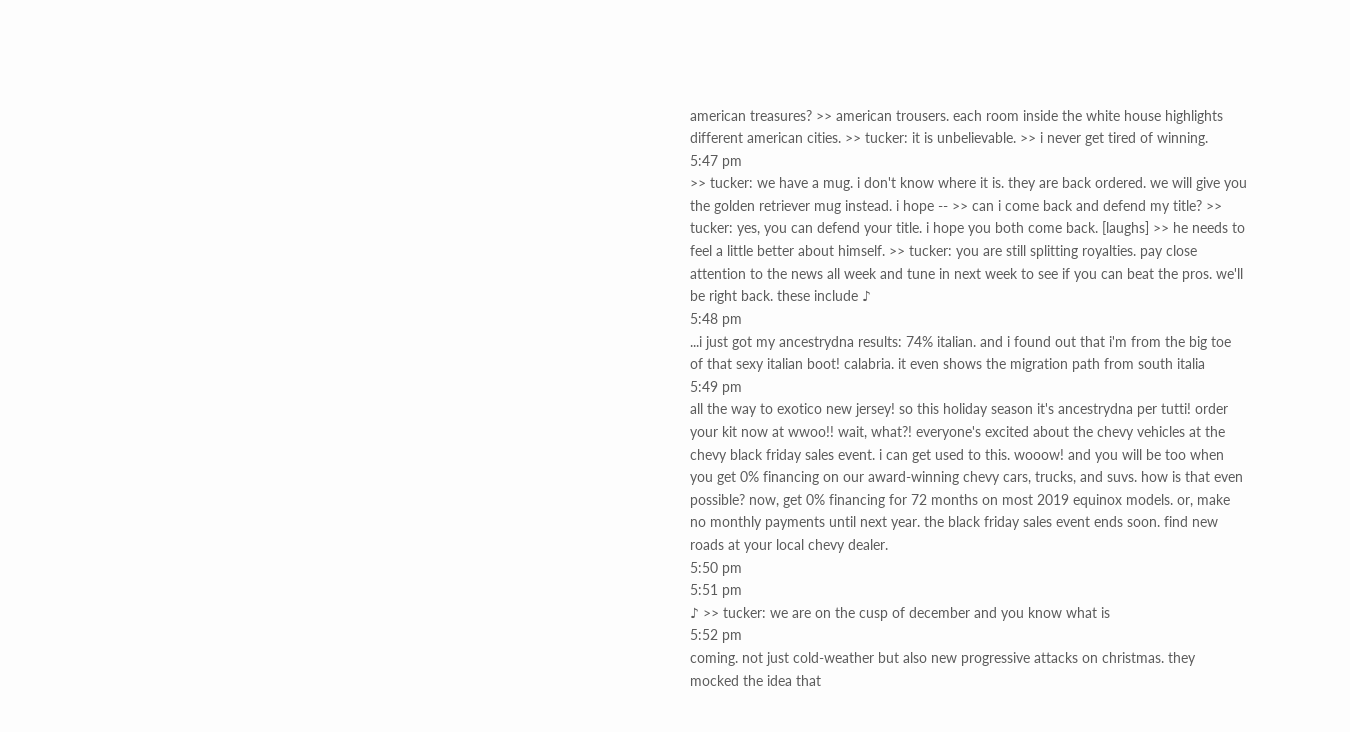american treasures? >> american trousers. each room inside the white house highlights different american cities. >> tucker: it is unbelievable. >> i never get tired of winning.
5:47 pm
>> tucker: we have a mug. i don't know where it is. they are back ordered. we will give you the golden retriever mug instead. i hope -- >> can i come back and defend my title? >> tucker: yes, you can defend your title. i hope you both come back. [laughs] >> he needs to feel a little better about himself. >> tucker: you are still splitting royalties. pay close attention to the news all week and tune in next week to see if you can beat the pros. we'll be right back. these include ♪
5:48 pm
...i just got my ancestrydna results: 74% italian. and i found out that i'm from the big toe of that sexy italian boot! calabria. it even shows the migration path from south italia
5:49 pm
all the way to exotico new jersey! so this holiday season it's ancestrydna per tutti! order your kit now at wwoo!! wait, what?! everyone's excited about the chevy vehicles at the chevy black friday sales event. i can get used to this. wooow! and you will be too when you get 0% financing on our award-winning chevy cars, trucks, and suvs. how is that even possible? now, get 0% financing for 72 months on most 2019 equinox models. or, make no monthly payments until next year. the black friday sales event ends soon. find new roads at your local chevy dealer.
5:50 pm
5:51 pm
♪ >> tucker: we are on the cusp of december and you know what is
5:52 pm
coming. not just cold-weather but also new progressive attacks on christmas. they mocked the idea that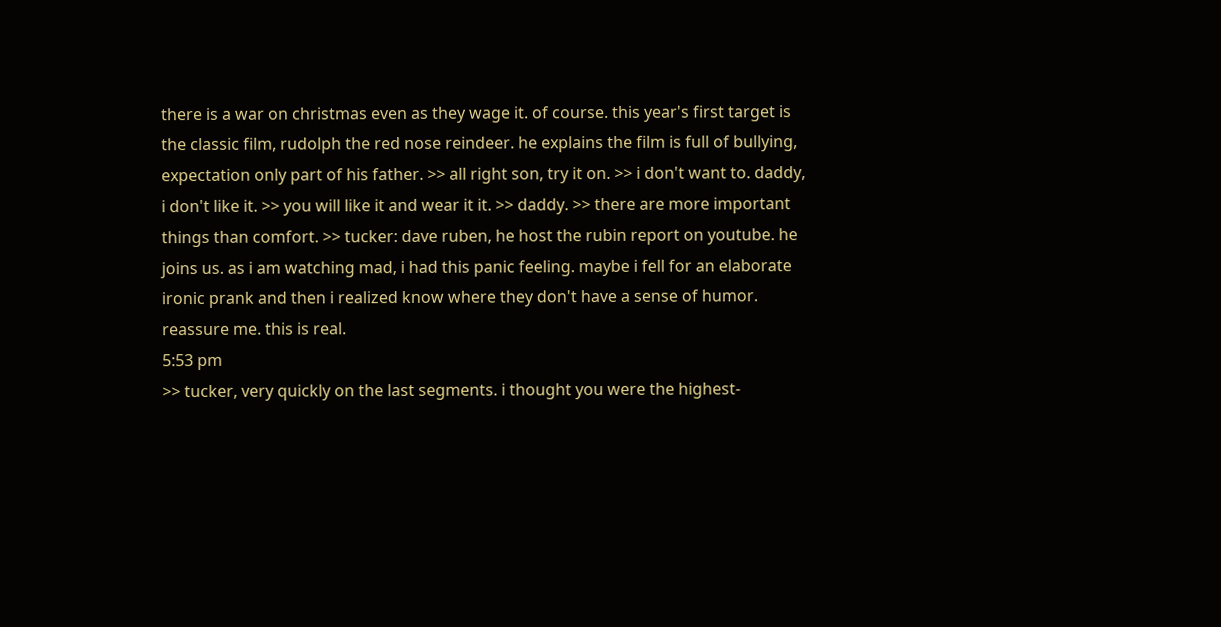there is a war on christmas even as they wage it. of course. this year's first target is the classic film, rudolph the red nose reindeer. he explains the film is full of bullying, expectation only part of his father. >> all right son, try it on. >> i don't want to. daddy, i don't like it. >> you will like it and wear it it. >> daddy. >> there are more important things than comfort. >> tucker: dave ruben, he host the rubin report on youtube. he joins us. as i am watching mad, i had this panic feeling. maybe i fell for an elaborate ironic prank and then i realized know where they don't have a sense of humor. reassure me. this is real.
5:53 pm
>> tucker, very quickly on the last segments. i thought you were the highest-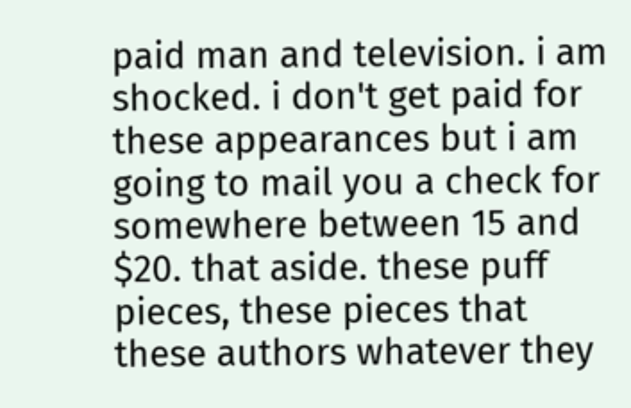paid man and television. i am shocked. i don't get paid for these appearances but i am going to mail you a check for somewhere between 15 and $20. that aside. these puff pieces, these pieces that these authors whatever they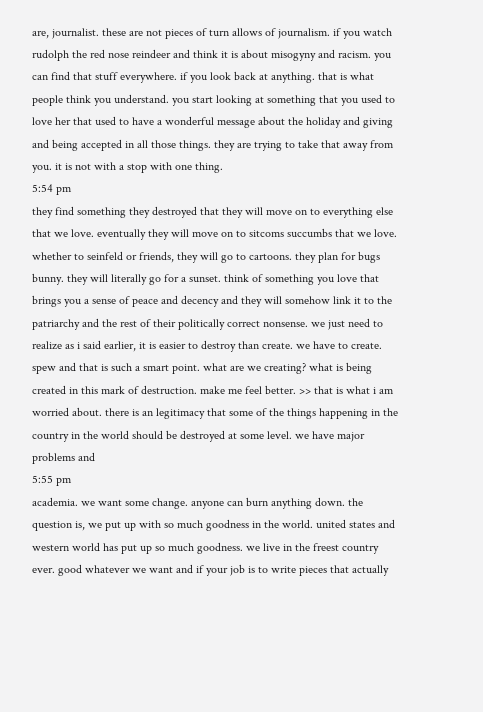are, journalist. these are not pieces of turn allows of journalism. if you watch rudolph the red nose reindeer and think it is about misogyny and racism. you can find that stuff everywhere. if you look back at anything. that is what people think you understand. you start looking at something that you used to love her that used to have a wonderful message about the holiday and giving and being accepted in all those things. they are trying to take that away from you. it is not with a stop with one thing.
5:54 pm
they find something they destroyed that they will move on to everything else that we love. eventually they will move on to sitcoms succumbs that we love. whether to seinfeld or friends, they will go to cartoons. they plan for bugs bunny. they will literally go for a sunset. think of something you love that brings you a sense of peace and decency and they will somehow link it to the patriarchy and the rest of their politically correct nonsense. we just need to realize as i said earlier, it is easier to destroy than create. we have to create. spew and that is such a smart point. what are we creating? what is being created in this mark of destruction. make me feel better. >> that is what i am worried about. there is an legitimacy that some of the things happening in the country in the world should be destroyed at some level. we have major problems and
5:55 pm
academia. we want some change. anyone can burn anything down. the question is, we put up with so much goodness in the world. united states and western world has put up so much goodness. we live in the freest country ever. good whatever we want and if your job is to write pieces that actually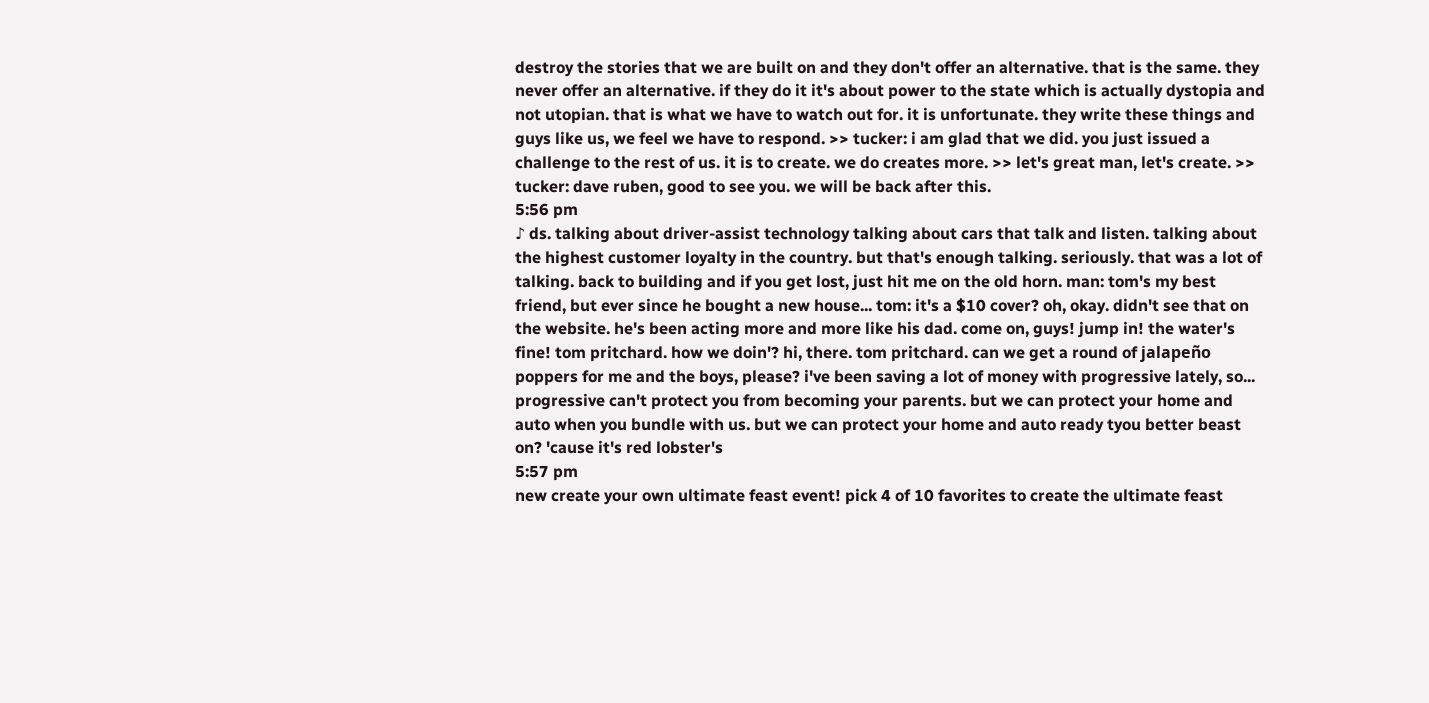destroy the stories that we are built on and they don't offer an alternative. that is the same. they never offer an alternative. if they do it it's about power to the state which is actually dystopia and not utopian. that is what we have to watch out for. it is unfortunate. they write these things and guys like us, we feel we have to respond. >> tucker: i am glad that we did. you just issued a challenge to the rest of us. it is to create. we do creates more. >> let's great man, let's create. >> tucker: dave ruben, good to see you. we will be back after this.
5:56 pm
♪ ds. talking about driver-assist technology talking about cars that talk and listen. talking about the highest customer loyalty in the country. but that's enough talking. seriously. that was a lot of talking. back to building and if you get lost, just hit me on the old horn. man: tom's my best friend, but ever since he bought a new house... tom: it's a $10 cover? oh, okay. didn't see that on the website. he's been acting more and more like his dad. come on, guys! jump in! the water's fine! tom pritchard. how we doin'? hi, there. tom pritchard. can we get a round of jalapeño poppers for me and the boys, please? i've been saving a lot of money with progressive lately, so... progressive can't protect you from becoming your parents. but we can protect your home and auto when you bundle with us. but we can protect your home and auto ready tyou better beast on? 'cause it's red lobster's
5:57 pm
new create your own ultimate feast event! pick 4 of 10 favorites to create the ultimate feast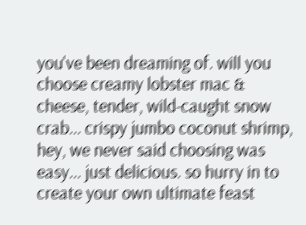you've been dreaming of. will you choose creamy lobster mac & cheese, tender, wild-caught snow crab... crispy jumbo coconut shrimp, hey, we never said choosing was easy... just delicious. so hurry in to create your own ultimate feast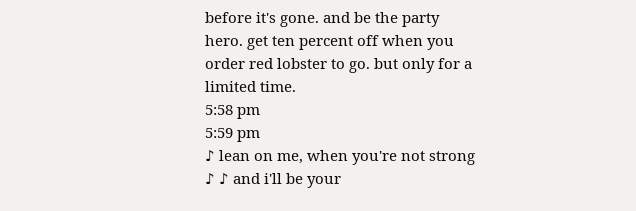before it's gone. and be the party hero. get ten percent off when you order red lobster to go. but only for a limited time.
5:58 pm
5:59 pm
♪ lean on me, when you're not strong ♪ ♪ and i'll be your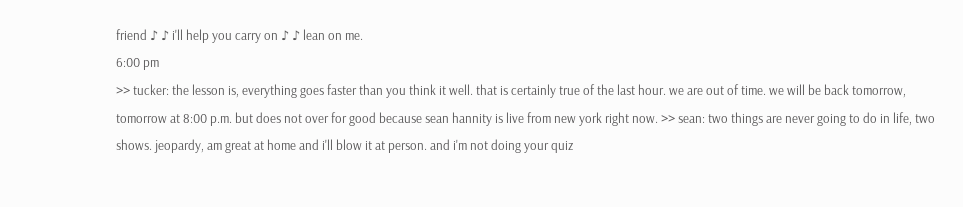friend ♪ ♪ i'll help you carry on ♪ ♪ lean on me.
6:00 pm
>> tucker: the lesson is, everything goes faster than you think it well. that is certainly true of the last hour. we are out of time. we will be back tomorrow, tomorrow at 8:00 p.m. but does not over for good because sean hannity is live from new york right now. >> sean: two things are never going to do in life, two shows. jeopardy, am great at home and i'll blow it at person. and i'm not doing your quiz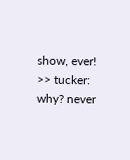show, ever! >> tucker: why? never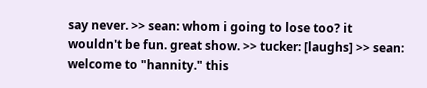say never. >> sean: whom i going to lose too? it wouldn't be fun. great show. >> tucker: [laughs] >> sean: welcome to "hannity." this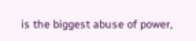is the biggest abuse of power,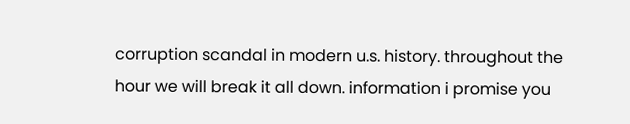corruption scandal in modern u.s. history. throughout the hour we will break it all down. information i promise you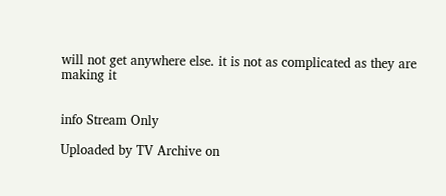will not get anywhere else. it is not as complicated as they are making it


info Stream Only

Uploaded by TV Archive on